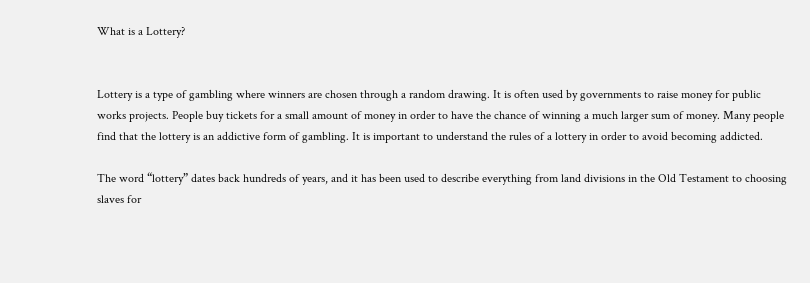What is a Lottery?


Lottery is a type of gambling where winners are chosen through a random drawing. It is often used by governments to raise money for public works projects. People buy tickets for a small amount of money in order to have the chance of winning a much larger sum of money. Many people find that the lottery is an addictive form of gambling. It is important to understand the rules of a lottery in order to avoid becoming addicted.

The word “lottery” dates back hundreds of years, and it has been used to describe everything from land divisions in the Old Testament to choosing slaves for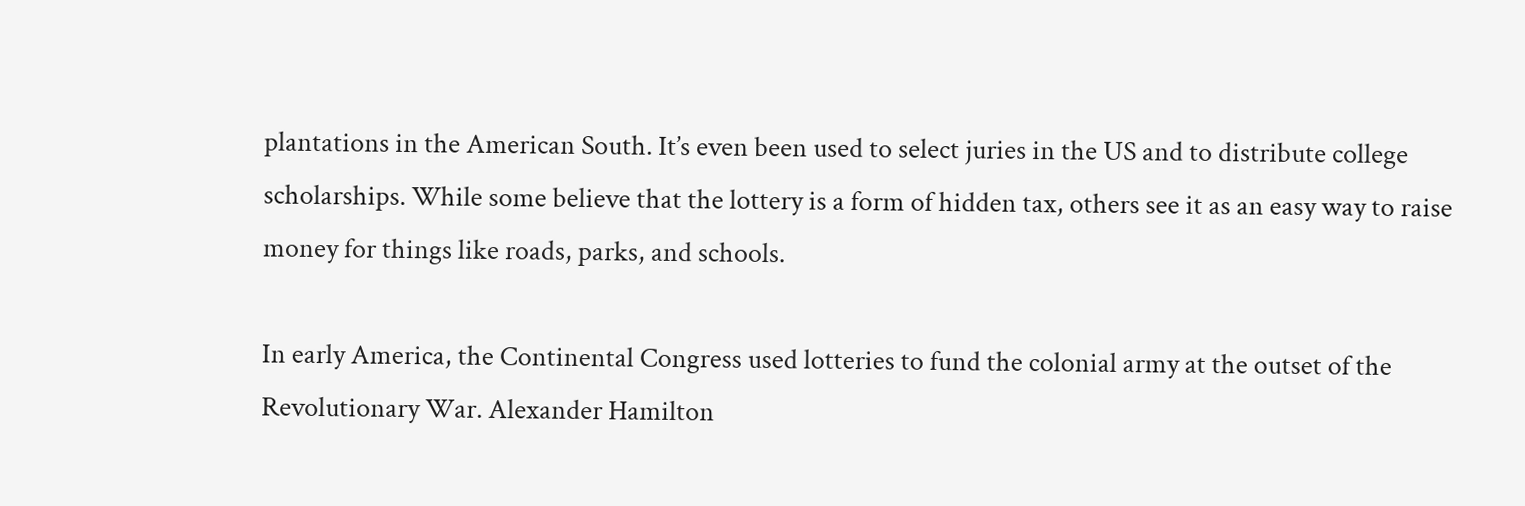plantations in the American South. It’s even been used to select juries in the US and to distribute college scholarships. While some believe that the lottery is a form of hidden tax, others see it as an easy way to raise money for things like roads, parks, and schools.

In early America, the Continental Congress used lotteries to fund the colonial army at the outset of the Revolutionary War. Alexander Hamilton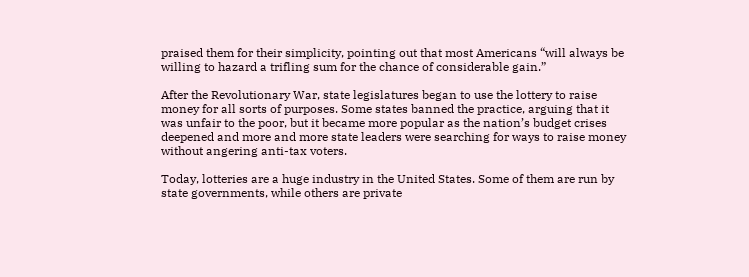praised them for their simplicity, pointing out that most Americans “will always be willing to hazard a trifling sum for the chance of considerable gain.”

After the Revolutionary War, state legislatures began to use the lottery to raise money for all sorts of purposes. Some states banned the practice, arguing that it was unfair to the poor, but it became more popular as the nation’s budget crises deepened and more and more state leaders were searching for ways to raise money without angering anti-tax voters.

Today, lotteries are a huge industry in the United States. Some of them are run by state governments, while others are private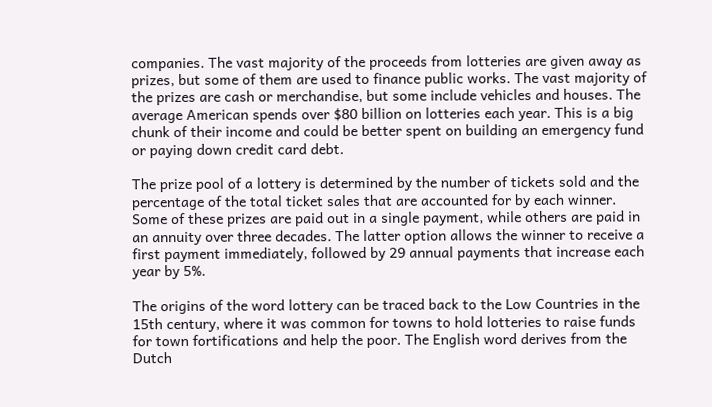companies. The vast majority of the proceeds from lotteries are given away as prizes, but some of them are used to finance public works. The vast majority of the prizes are cash or merchandise, but some include vehicles and houses. The average American spends over $80 billion on lotteries each year. This is a big chunk of their income and could be better spent on building an emergency fund or paying down credit card debt.

The prize pool of a lottery is determined by the number of tickets sold and the percentage of the total ticket sales that are accounted for by each winner. Some of these prizes are paid out in a single payment, while others are paid in an annuity over three decades. The latter option allows the winner to receive a first payment immediately, followed by 29 annual payments that increase each year by 5%.

The origins of the word lottery can be traced back to the Low Countries in the 15th century, where it was common for towns to hold lotteries to raise funds for town fortifications and help the poor. The English word derives from the Dutch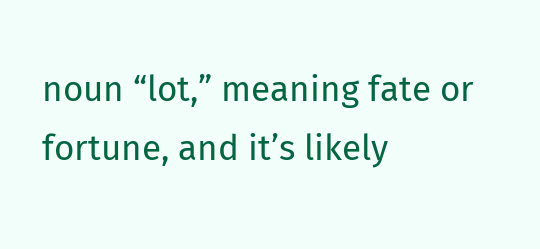noun “lot,” meaning fate or fortune, and it’s likely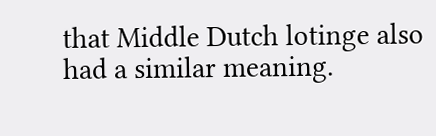that Middle Dutch lotinge also had a similar meaning.